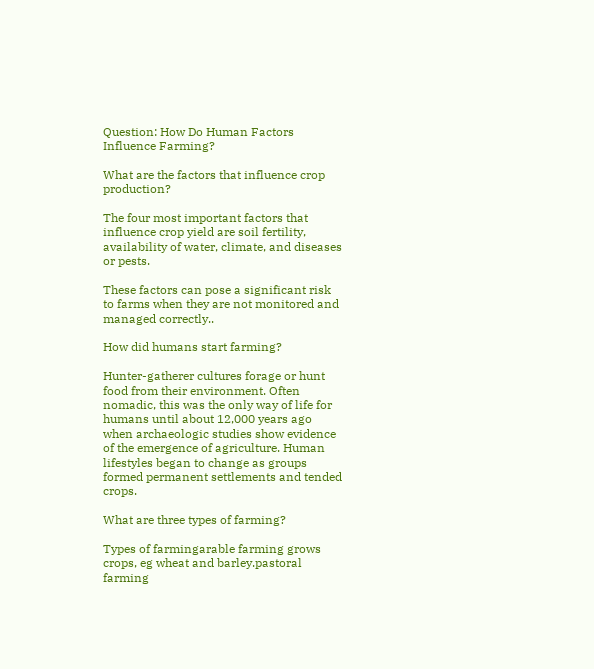Question: How Do Human Factors Influence Farming?

What are the factors that influence crop production?

The four most important factors that influence crop yield are soil fertility, availability of water, climate, and diseases or pests.

These factors can pose a significant risk to farms when they are not monitored and managed correctly..

How did humans start farming?

Hunter-gatherer cultures forage or hunt food from their environment. Often nomadic, this was the only way of life for humans until about 12,000 years ago when archaeologic studies show evidence of the emergence of agriculture. Human lifestyles began to change as groups formed permanent settlements and tended crops.

What are three types of farming?

Types of farmingarable farming grows crops, eg wheat and barley.pastoral farming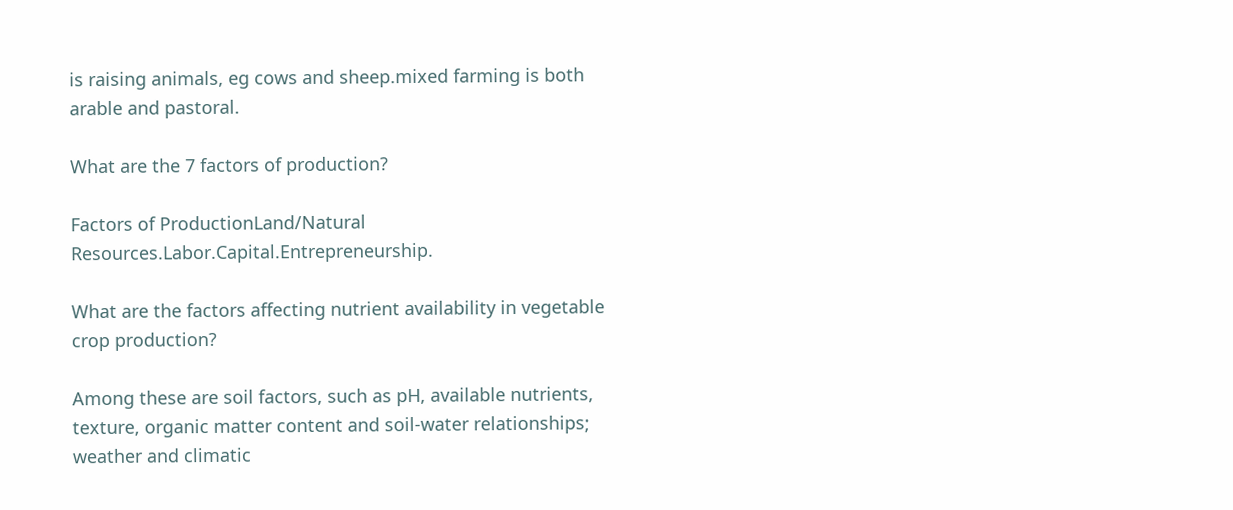is raising animals, eg cows and sheep.mixed farming is both arable and pastoral.

What are the 7 factors of production?

Factors of ProductionLand/Natural Resources.Labor.Capital.Entrepreneurship.

What are the factors affecting nutrient availability in vegetable crop production?

Among these are soil factors, such as pH, available nutrients, texture, organic matter content and soil-water relationships; weather and climatic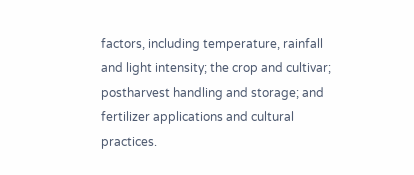factors, including temperature, rainfall and light intensity; the crop and cultivar; postharvest handling and storage; and fertilizer applications and cultural practices.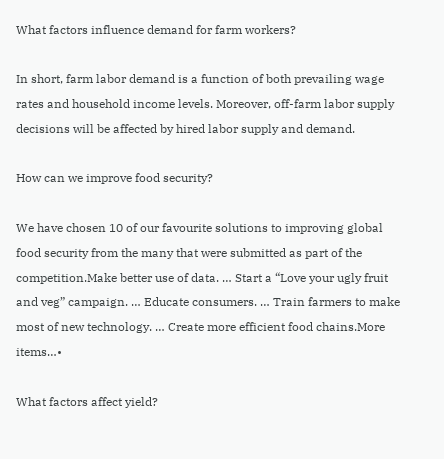What factors influence demand for farm workers?

In short, farm labor demand is a function of both prevailing wage rates and household income levels. Moreover, off-farm labor supply decisions will be affected by hired labor supply and demand.

How can we improve food security?

We have chosen 10 of our favourite solutions to improving global food security from the many that were submitted as part of the competition.Make better use of data. … Start a “Love your ugly fruit and veg” campaign. … Educate consumers. … Train farmers to make most of new technology. … Create more efficient food chains.More items…•

What factors affect yield?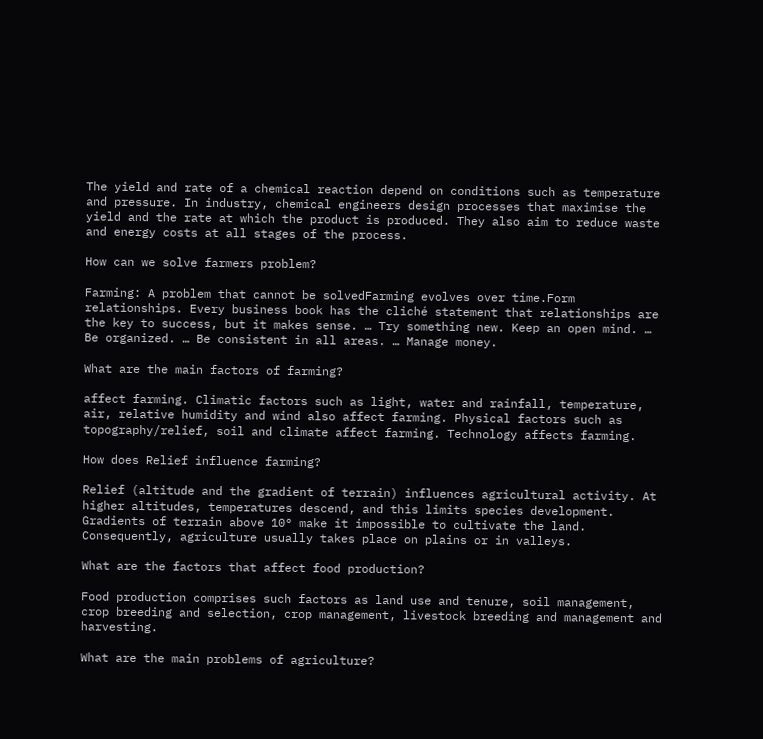The yield and rate of a chemical reaction depend on conditions such as temperature and pressure. In industry, chemical engineers design processes that maximise the yield and the rate at which the product is produced. They also aim to reduce waste and energy costs at all stages of the process.

How can we solve farmers problem?

Farming: A problem that cannot be solvedFarming evolves over time.Form relationships. Every business book has the cliché statement that relationships are the key to success, but it makes sense. … Try something new. Keep an open mind. … Be organized. … Be consistent in all areas. … Manage money.

What are the main factors of farming?

affect farming. Climatic factors such as light, water and rainfall, temperature, air, relative humidity and wind also affect farming. Physical factors such as topography/relief, soil and climate affect farming. Technology affects farming.

How does Relief influence farming?

Relief (altitude and the gradient of terrain) influences agricultural activity. At higher altitudes, temperatures descend, and this limits species development. Gradients of terrain above 10° make it impossible to cultivate the land. Consequently, agriculture usually takes place on plains or in valleys.

What are the factors that affect food production?

Food production comprises such factors as land use and tenure, soil management, crop breeding and selection, crop management, livestock breeding and management and harvesting.

What are the main problems of agriculture?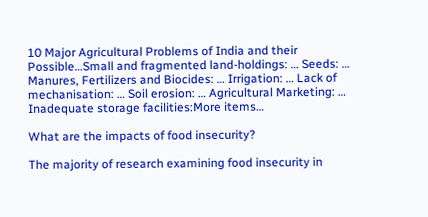10 Major Agricultural Problems of India and their Possible…Small and fragmented land-holdings: … Seeds: … Manures, Fertilizers and Biocides: … Irrigation: … Lack of mechanisation: … Soil erosion: … Agricultural Marketing: … Inadequate storage facilities:More items…

What are the impacts of food insecurity?

The majority of research examining food insecurity in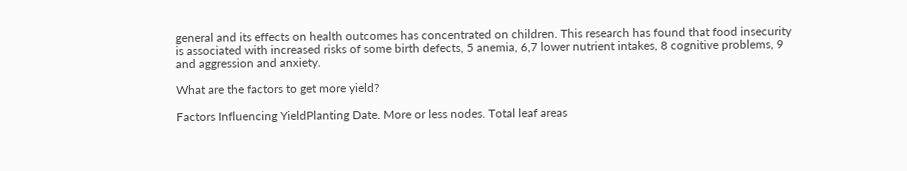general and its effects on health outcomes has concentrated on children. This research has found that food insecurity is associated with increased risks of some birth defects, 5 anemia, 6,7 lower nutrient intakes, 8 cognitive problems, 9 and aggression and anxiety.

What are the factors to get more yield?

Factors Influencing YieldPlanting Date. More or less nodes. Total leaf areas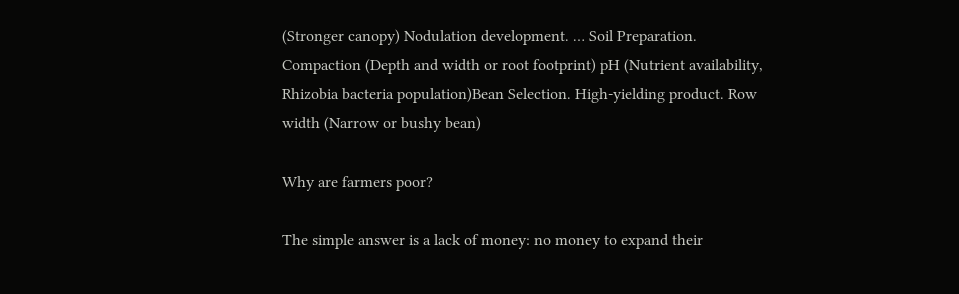(Stronger canopy) Nodulation development. … Soil Preparation. Compaction (Depth and width or root footprint) pH (Nutrient availability, Rhizobia bacteria population)Bean Selection. High-yielding product. Row width (Narrow or bushy bean)

Why are farmers poor?

The simple answer is a lack of money: no money to expand their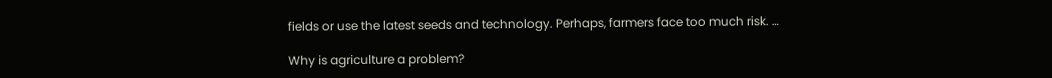fields or use the latest seeds and technology. Perhaps, farmers face too much risk. …

Why is agriculture a problem?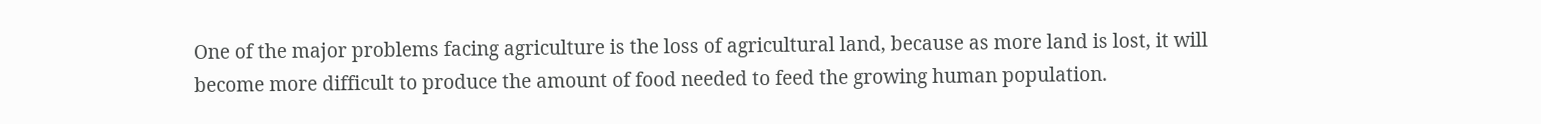One of the major problems facing agriculture is the loss of agricultural land, because as more land is lost, it will become more difficult to produce the amount of food needed to feed the growing human population.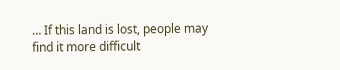… If this land is lost, people may find it more difficult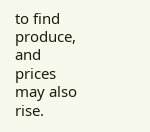to find produce, and prices may also rise.